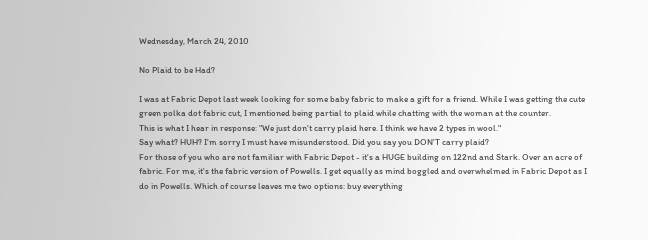Wednesday, March 24, 2010

No Plaid to be Had?

I was at Fabric Depot last week looking for some baby fabric to make a gift for a friend. While I was getting the cute green polka dot fabric cut, I mentioned being partial to plaid while chatting with the woman at the counter.
This is what I hear in response: "We just don't carry plaid here. I think we have 2 types in wool."
Say what? HUH? I'm sorry I must have misunderstood. Did you say you DON'T carry plaid?
For those of you who are not familiar with Fabric Depot - it's a HUGE building on 122nd and Stark. Over an acre of fabric. For me, it's the fabric version of Powells. I get equally as mind boggled and overwhelmed in Fabric Depot as I do in Powells. Which of course leaves me two options: buy everything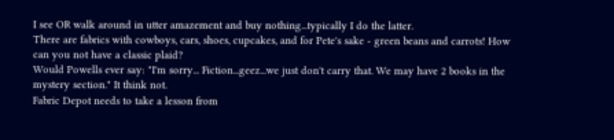I see OR walk around in utter amazement and buy nothing...typically I do the latter.
There are fabrics with cowboys, cars, shoes, cupcakes, and for Pete's sake - green beans and carrots! How can you not have a classic plaid?
Would Powells ever say: "I'm sorry... Fiction...geez...we just don't carry that. We may have 2 books in the mystery section." It think not.
Fabric Depot needs to take a lesson from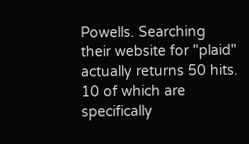Powells. Searching their website for "plaid" actually returns 50 hits. 10 of which are specifically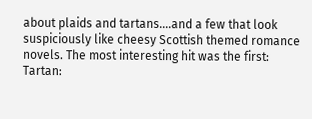about plaids and tartans....and a few that look suspiciously like cheesy Scottish themed romance novels. The most interesting hit was the first: Tartan: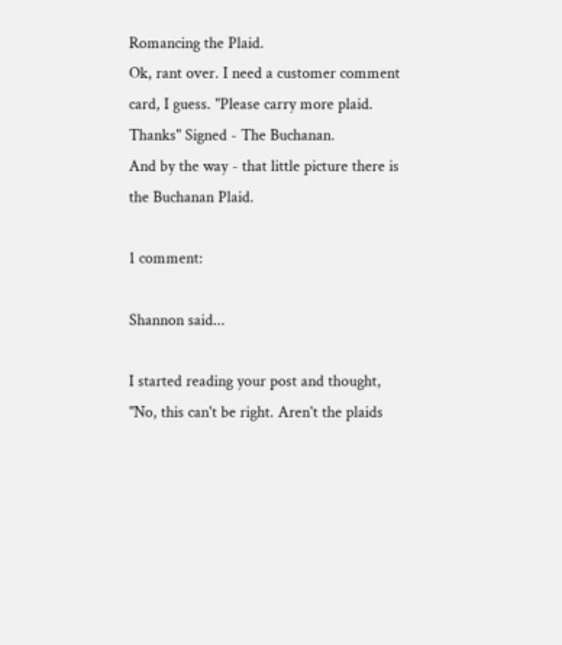Romancing the Plaid.
Ok, rant over. I need a customer comment card, I guess. "Please carry more plaid. Thanks" Signed - The Buchanan.
And by the way - that little picture there is the Buchanan Plaid.

1 comment:

Shannon said...

I started reading your post and thought, "No, this can't be right. Aren't the plaids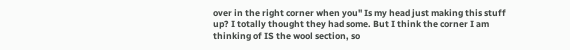over in the right corner when you" Is my head just making this stuff up? I totally thought they had some. But I think the corner I am thinking of IS the wool section, so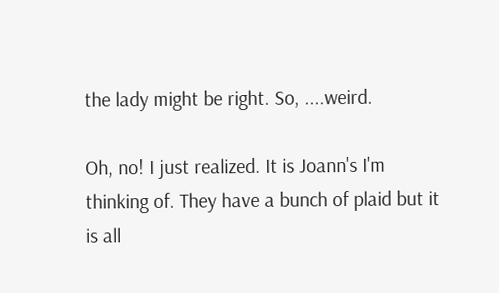the lady might be right. So, ....weird.

Oh, no! I just realized. It is Joann's I'm thinking of. They have a bunch of plaid but it is all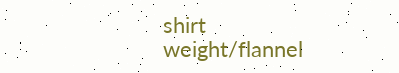shirt weight/flannel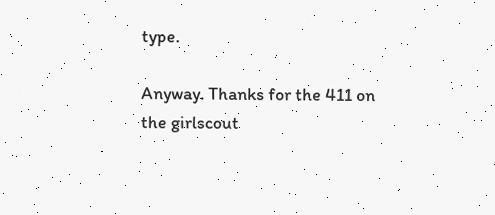type.

Anyway. Thanks for the 411 on the girlscout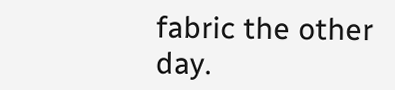fabric the other day.